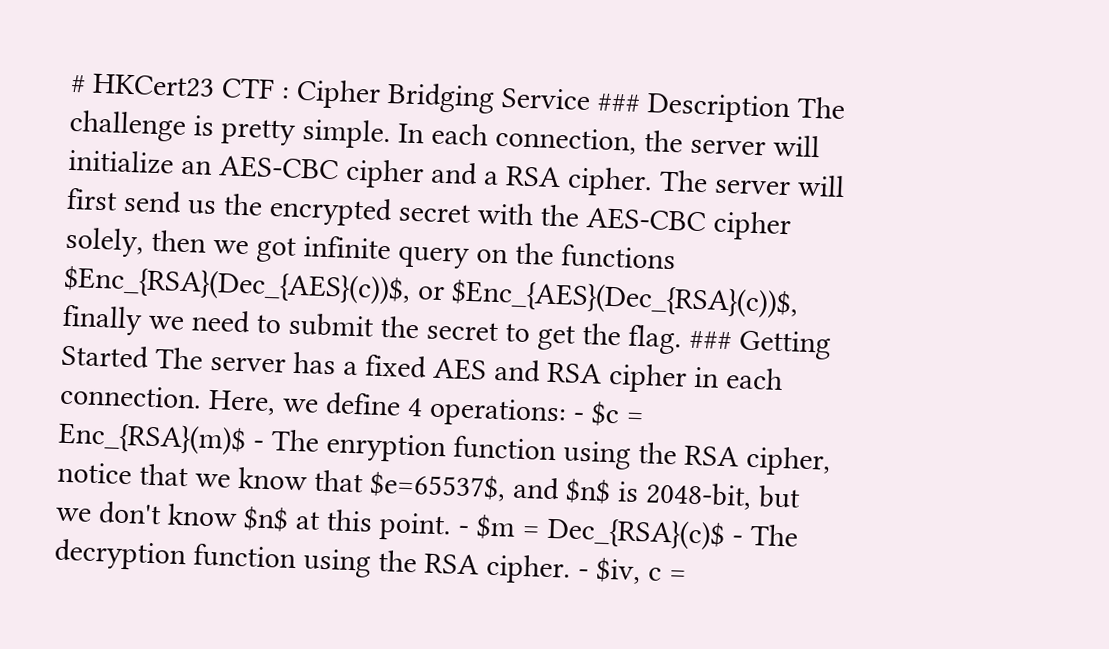# HKCert23 CTF : Cipher Bridging Service ### Description The challenge is pretty simple. In each connection, the server will initialize an AES-CBC cipher and a RSA cipher. The server will first send us the encrypted secret with the AES-CBC cipher solely, then we got infinite query on the functions $Enc_{RSA}(Dec_{AES}(c))$, or $Enc_{AES}(Dec_{RSA}(c))$, finally we need to submit the secret to get the flag. ### Getting Started The server has a fixed AES and RSA cipher in each connection. Here, we define 4 operations: - $c = Enc_{RSA}(m)$ - The enryption function using the RSA cipher, notice that we know that $e=65537$, and $n$ is 2048-bit, but we don't know $n$ at this point. - $m = Dec_{RSA}(c)$ - The decryption function using the RSA cipher. - $iv, c =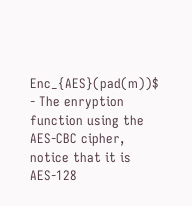Enc_{AES}(pad(m))$ - The enryption function using the AES-CBC cipher, notice that it is AES-128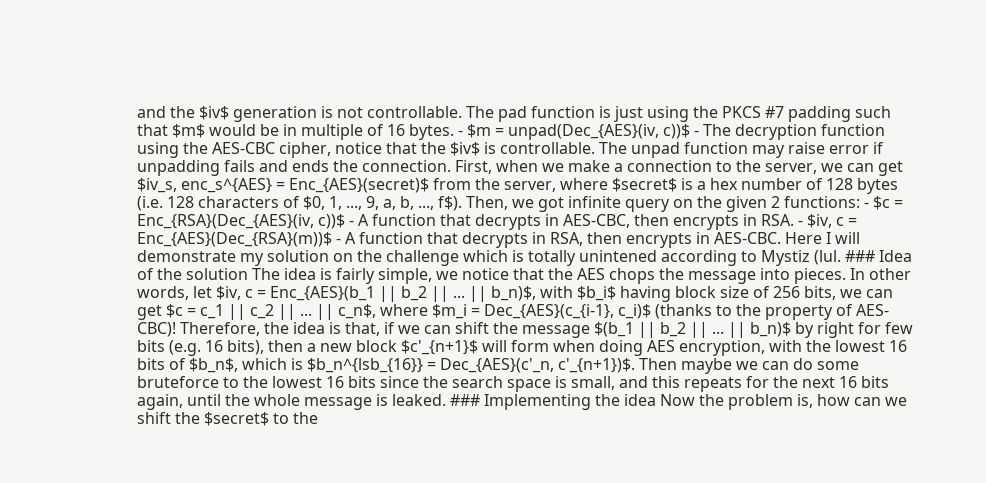and the $iv$ generation is not controllable. The pad function is just using the PKCS #7 padding such that $m$ would be in multiple of 16 bytes. - $m = unpad(Dec_{AES}(iv, c))$ - The decryption function using the AES-CBC cipher, notice that the $iv$ is controllable. The unpad function may raise error if unpadding fails and ends the connection. First, when we make a connection to the server, we can get $iv_s, enc_s^{AES} = Enc_{AES}(secret)$ from the server, where $secret$ is a hex number of 128 bytes (i.e. 128 characters of $0, 1, ..., 9, a, b, ..., f$). Then, we got infinite query on the given 2 functions: - $c = Enc_{RSA}(Dec_{AES}(iv, c))$ - A function that decrypts in AES-CBC, then encrypts in RSA. - $iv, c = Enc_{AES}(Dec_{RSA}(m))$ - A function that decrypts in RSA, then encrypts in AES-CBC. Here I will demonstrate my solution on the challenge which is totally unintened according to Mystiz (lul. ### Idea of the solution The idea is fairly simple, we notice that the AES chops the message into pieces. In other words, let $iv, c = Enc_{AES}(b_1 || b_2 || ... || b_n)$, with $b_i$ having block size of 256 bits, we can get $c = c_1 || c_2 || ... || c_n$, where $m_i = Dec_{AES}(c_{i-1}, c_i)$ (thanks to the property of AES-CBC)! Therefore, the idea is that, if we can shift the message $(b_1 || b_2 || ... || b_n)$ by right for few bits (e.g. 16 bits), then a new block $c'_{n+1}$ will form when doing AES encryption, with the lowest 16 bits of $b_n$, which is $b_n^{lsb_{16}} = Dec_{AES}(c'_n, c'_{n+1})$. Then maybe we can do some bruteforce to the lowest 16 bits since the search space is small, and this repeats for the next 16 bits again, until the whole message is leaked. ### Implementing the idea Now the problem is, how can we shift the $secret$ to the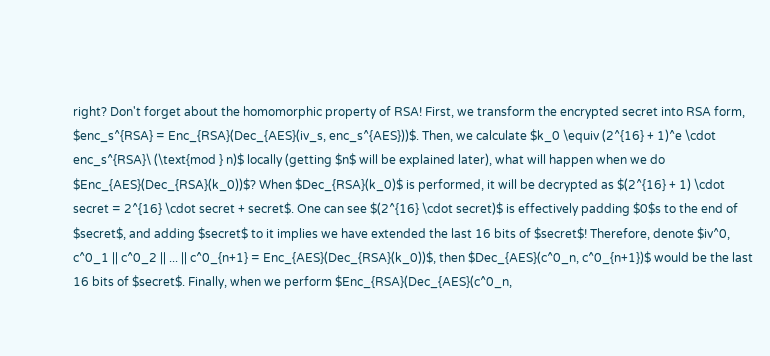right? Don't forget about the homomorphic property of RSA! First, we transform the encrypted secret into RSA form, $enc_s^{RSA} = Enc_{RSA}(Dec_{AES}(iv_s, enc_s^{AES}))$. Then, we calculate $k_0 \equiv (2^{16} + 1)^e \cdot enc_s^{RSA}\ (\text{mod } n)$ locally (getting $n$ will be explained later), what will happen when we do $Enc_{AES}(Dec_{RSA}(k_0))$? When $Dec_{RSA}(k_0)$ is performed, it will be decrypted as $(2^{16} + 1) \cdot secret = 2^{16} \cdot secret + secret$. One can see $(2^{16} \cdot secret)$ is effectively padding $0$s to the end of $secret$, and adding $secret$ to it implies we have extended the last 16 bits of $secret$! Therefore, denote $iv^0, c^0_1 || c^0_2 || ... || c^0_{n+1} = Enc_{AES}(Dec_{RSA}(k_0))$, then $Dec_{AES}(c^0_n, c^0_{n+1})$ would be the last 16 bits of $secret$. Finally, when we perform $Enc_{RSA}(Dec_{AES}(c^0_n,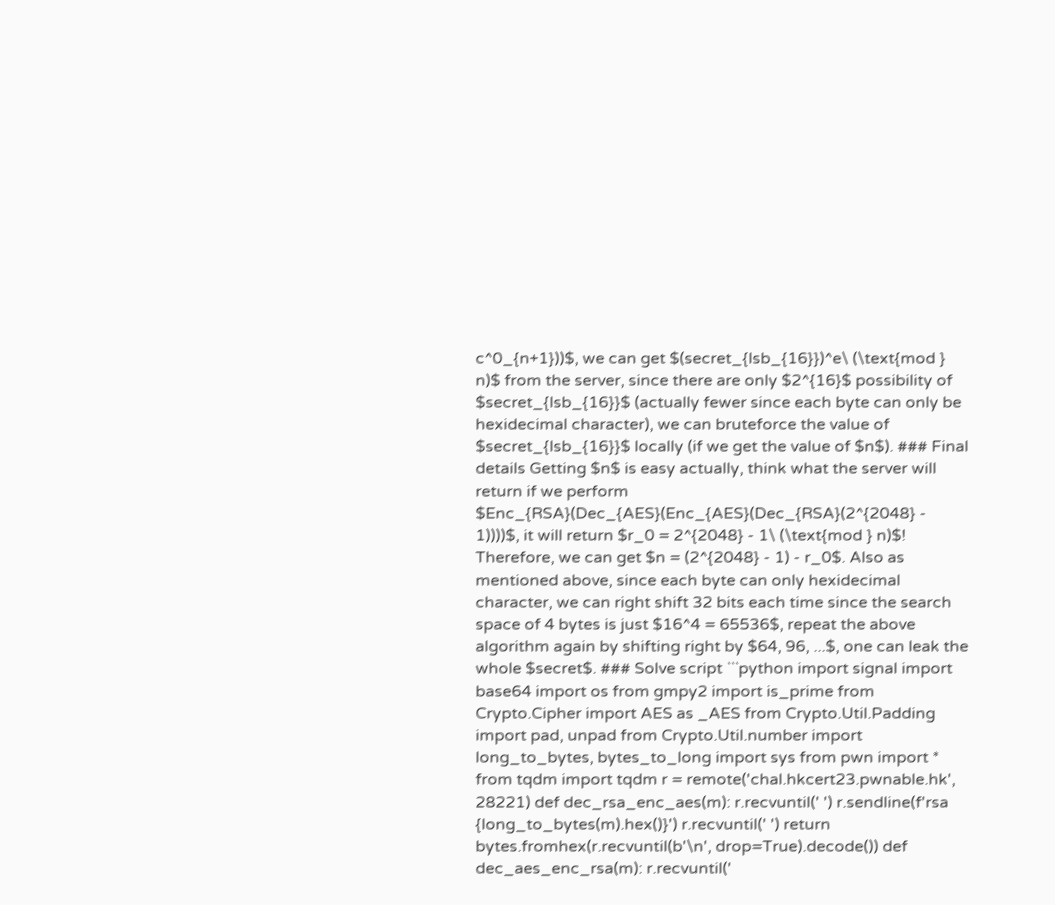c^0_{n+1}))$, we can get $(secret_{lsb_{16}})^e\ (\text{mod } n)$ from the server, since there are only $2^{16}$ possibility of $secret_{lsb_{16}}$ (actually fewer since each byte can only be hexidecimal character), we can bruteforce the value of $secret_{lsb_{16}}$ locally (if we get the value of $n$). ### Final details Getting $n$ is easy actually, think what the server will return if we perform $Enc_{RSA}(Dec_{AES}(Enc_{AES}(Dec_{RSA}(2^{2048} - 1))))$, it will return $r_0 = 2^{2048} - 1\ (\text{mod } n)$! Therefore, we can get $n = (2^{2048} - 1) - r_0$. Also as mentioned above, since each byte can only hexidecimal character, we can right shift 32 bits each time since the search space of 4 bytes is just $16^4 = 65536$, repeat the above algorithm again by shifting right by $64, 96, ...$, one can leak the whole $secret$. ### Solve script ```python import signal import base64 import os from gmpy2 import is_prime from Crypto.Cipher import AES as _AES from Crypto.Util.Padding import pad, unpad from Crypto.Util.number import long_to_bytes, bytes_to_long import sys from pwn import * from tqdm import tqdm r = remote('chal.hkcert23.pwnable.hk', 28221) def dec_rsa_enc_aes(m): r.recvuntil(' ') r.sendline(f'rsa {long_to_bytes(m).hex()}') r.recvuntil(' ') return bytes.fromhex(r.recvuntil(b'\n', drop=True).decode()) def dec_aes_enc_rsa(m): r.recvuntil('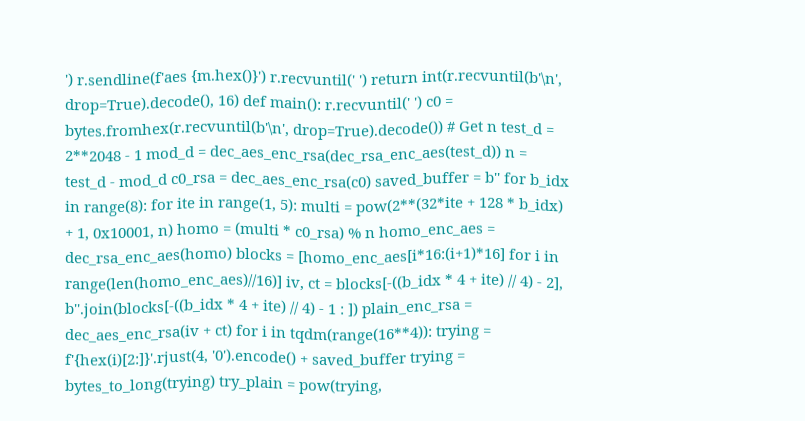') r.sendline(f'aes {m.hex()}') r.recvuntil(' ') return int(r.recvuntil(b'\n', drop=True).decode(), 16) def main(): r.recvuntil(' ') c0 = bytes.fromhex(r.recvuntil(b'\n', drop=True).decode()) # Get n test_d = 2**2048 - 1 mod_d = dec_aes_enc_rsa(dec_rsa_enc_aes(test_d)) n = test_d - mod_d c0_rsa = dec_aes_enc_rsa(c0) saved_buffer = b'' for b_idx in range(8): for ite in range(1, 5): multi = pow(2**(32*ite + 128 * b_idx) + 1, 0x10001, n) homo = (multi * c0_rsa) % n homo_enc_aes = dec_rsa_enc_aes(homo) blocks = [homo_enc_aes[i*16:(i+1)*16] for i in range(len(homo_enc_aes)//16)] iv, ct = blocks[-((b_idx * 4 + ite) // 4) - 2], b''.join(blocks[-((b_idx * 4 + ite) // 4) - 1 : ]) plain_enc_rsa = dec_aes_enc_rsa(iv + ct) for i in tqdm(range(16**4)): trying = f'{hex(i)[2:]}'.rjust(4, '0').encode() + saved_buffer trying = bytes_to_long(trying) try_plain = pow(trying,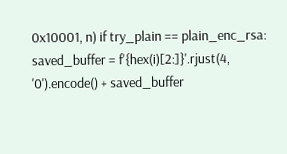0x10001, n) if try_plain == plain_enc_rsa: saved_buffer = f'{hex(i)[2:]}'.rjust(4, '0').encode() + saved_buffer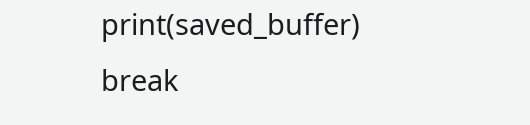print(saved_buffer) break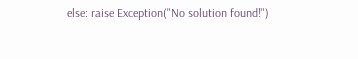else: raise Exception("No solution found!")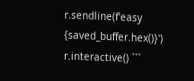r.sendline(f'easy {saved_buffer.hex()}') r.interactive() ```